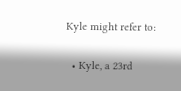Kyle might refer to:

  • Kyle, a 23rd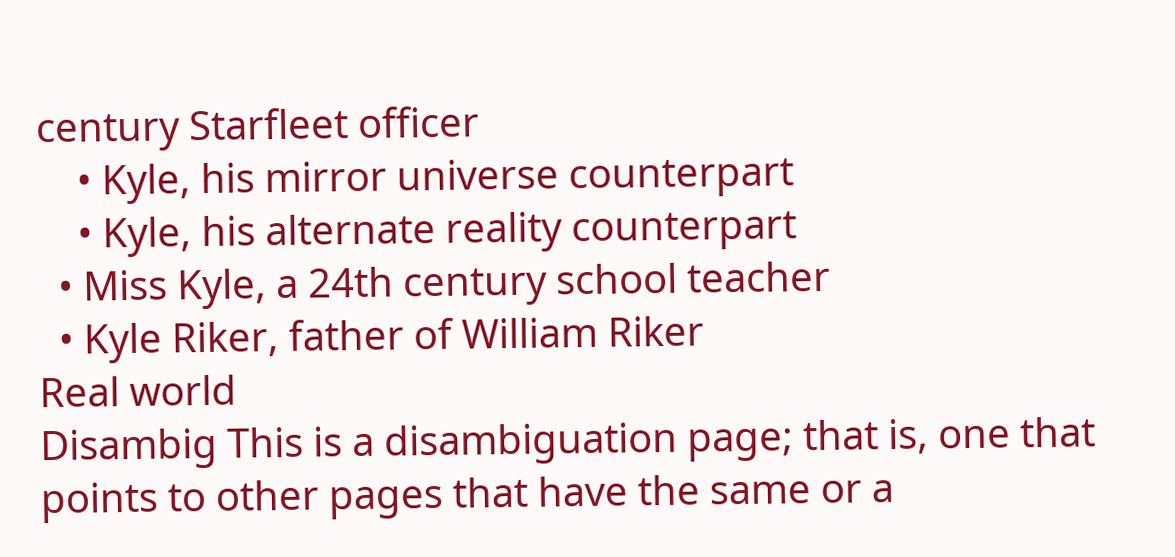century Starfleet officer
    • Kyle, his mirror universe counterpart
    • Kyle, his alternate reality counterpart
  • Miss Kyle, a 24th century school teacher
  • Kyle Riker, father of William Riker
Real world
Disambig This is a disambiguation page; that is, one that points to other pages that have the same or a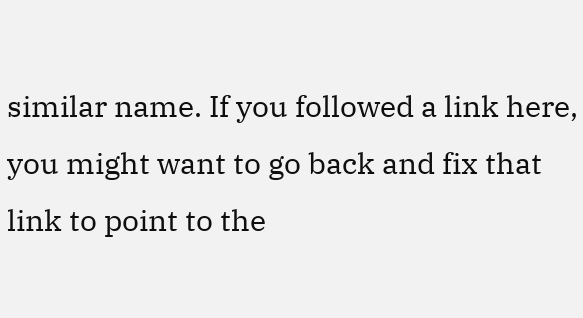similar name. If you followed a link here, you might want to go back and fix that link to point to the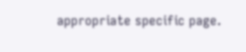appropriate specific page.